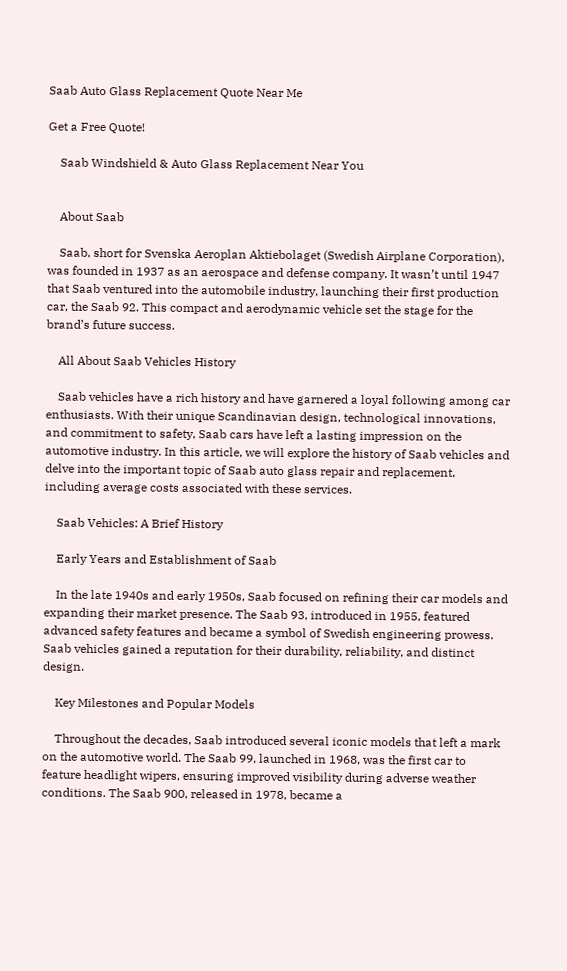Saab Auto Glass Replacement Quote Near Me

Get a Free Quote!

    Saab Windshield & Auto Glass Replacement Near You


    About Saab

    Saab, short for Svenska Aeroplan Aktiebolaget (Swedish Airplane Corporation), was founded in 1937 as an aerospace and defense company. It wasn’t until 1947 that Saab ventured into the automobile industry, launching their first production car, the Saab 92. This compact and aerodynamic vehicle set the stage for the brand’s future success.

    All About Saab Vehicles History

    Saab vehicles have a rich history and have garnered a loyal following among car enthusiasts. With their unique Scandinavian design, technological innovations, and commitment to safety, Saab cars have left a lasting impression on the automotive industry. In this article, we will explore the history of Saab vehicles and delve into the important topic of Saab auto glass repair and replacement, including average costs associated with these services.

    Saab Vehicles: A Brief History

    Early Years and Establishment of Saab

    In the late 1940s and early 1950s, Saab focused on refining their car models and expanding their market presence. The Saab 93, introduced in 1955, featured advanced safety features and became a symbol of Swedish engineering prowess. Saab vehicles gained a reputation for their durability, reliability, and distinct design.

    Key Milestones and Popular Models

    Throughout the decades, Saab introduced several iconic models that left a mark on the automotive world. The Saab 99, launched in 1968, was the first car to feature headlight wipers, ensuring improved visibility during adverse weather conditions. The Saab 900, released in 1978, became a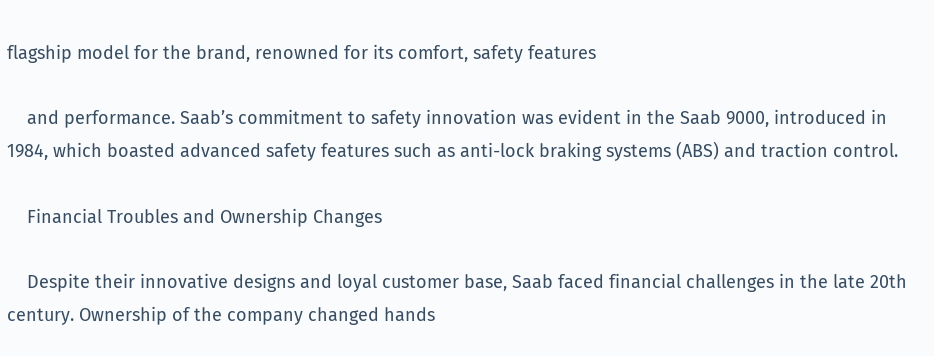flagship model for the brand, renowned for its comfort, safety features

    and performance. Saab’s commitment to safety innovation was evident in the Saab 9000, introduced in 1984, which boasted advanced safety features such as anti-lock braking systems (ABS) and traction control.

    Financial Troubles and Ownership Changes

    Despite their innovative designs and loyal customer base, Saab faced financial challenges in the late 20th century. Ownership of the company changed hands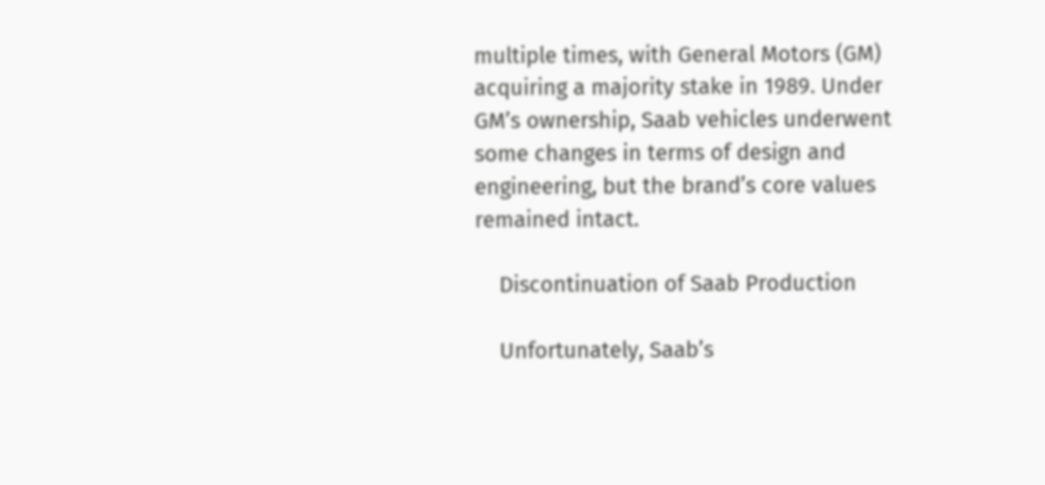multiple times, with General Motors (GM) acquiring a majority stake in 1989. Under GM’s ownership, Saab vehicles underwent some changes in terms of design and engineering, but the brand’s core values remained intact.

    Discontinuation of Saab Production

    Unfortunately, Saab’s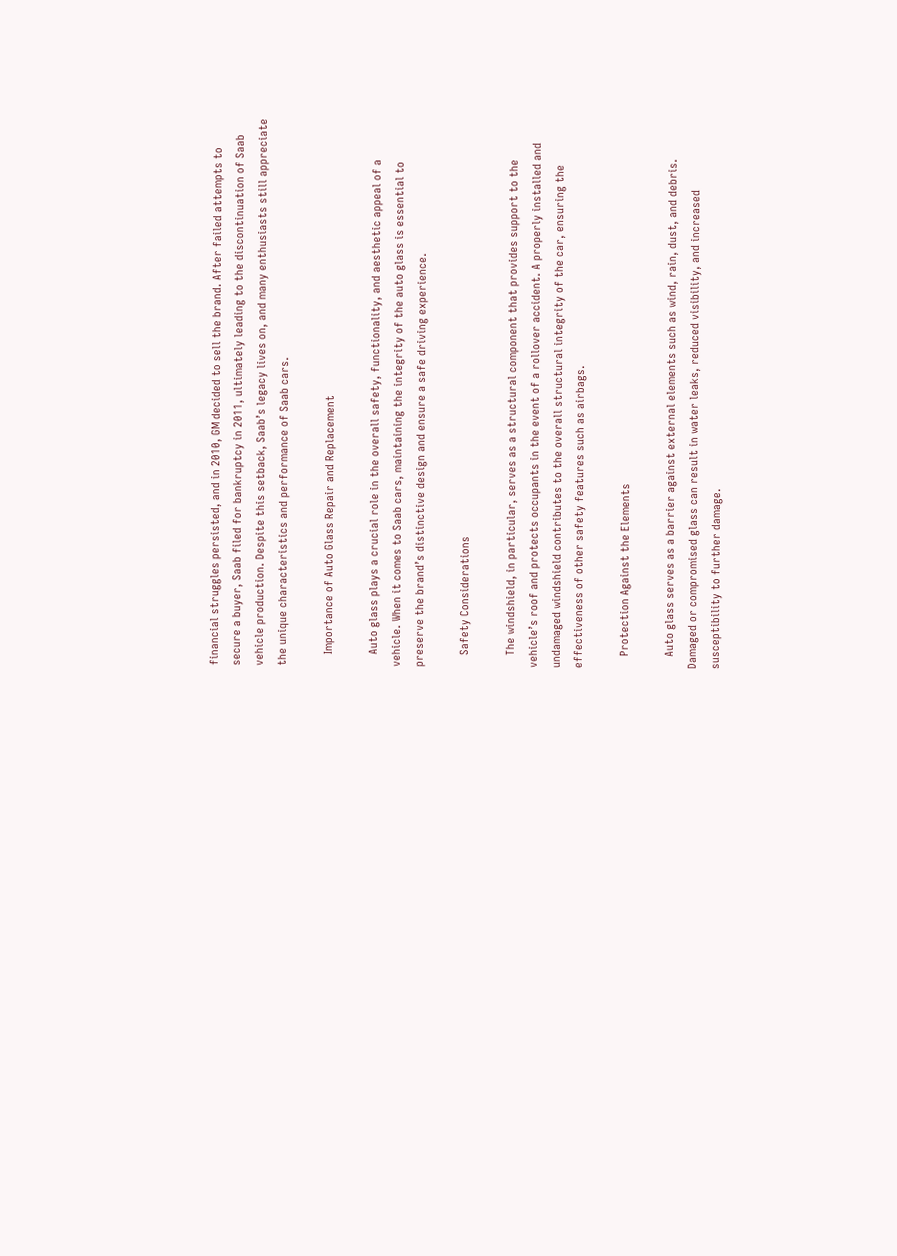financial struggles persisted, and in 2010, GM decided to sell the brand. After failed attempts to secure a buyer, Saab filed for bankruptcy in 2011, ultimately leading to the discontinuation of Saab vehicle production. Despite this setback, Saab’s legacy lives on, and many enthusiasts still appreciate the unique characteristics and performance of Saab cars.

    Importance of Auto Glass Repair and Replacement

    Auto glass plays a crucial role in the overall safety, functionality, and aesthetic appeal of a vehicle. When it comes to Saab cars, maintaining the integrity of the auto glass is essential to preserve the brand’s distinctive design and ensure a safe driving experience.

    Safety Considerations

    The windshield, in particular, serves as a structural component that provides support to the vehicle’s roof and protects occupants in the event of a rollover accident. A properly installed and undamaged windshield contributes to the overall structural integrity of the car, ensuring the effectiveness of other safety features such as airbags.

    Protection Against the Elements

    Auto glass serves as a barrier against external elements such as wind, rain, dust, and debris. Damaged or compromised glass can result in water leaks, reduced visibility, and increased susceptibility to further damage.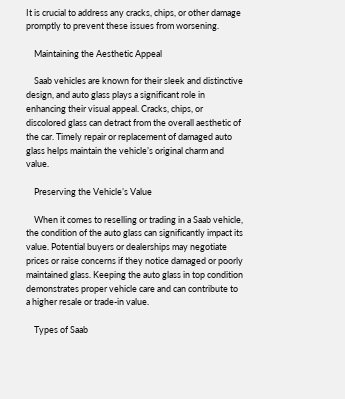It is crucial to address any cracks, chips, or other damage promptly to prevent these issues from worsening.

    Maintaining the Aesthetic Appeal

    Saab vehicles are known for their sleek and distinctive design, and auto glass plays a significant role in enhancing their visual appeal. Cracks, chips, or discolored glass can detract from the overall aesthetic of the car. Timely repair or replacement of damaged auto glass helps maintain the vehicle’s original charm and value.

    Preserving the Vehicle’s Value

    When it comes to reselling or trading in a Saab vehicle, the condition of the auto glass can significantly impact its value. Potential buyers or dealerships may negotiate prices or raise concerns if they notice damaged or poorly maintained glass. Keeping the auto glass in top condition demonstrates proper vehicle care and can contribute to a higher resale or trade-in value.

    Types of Saab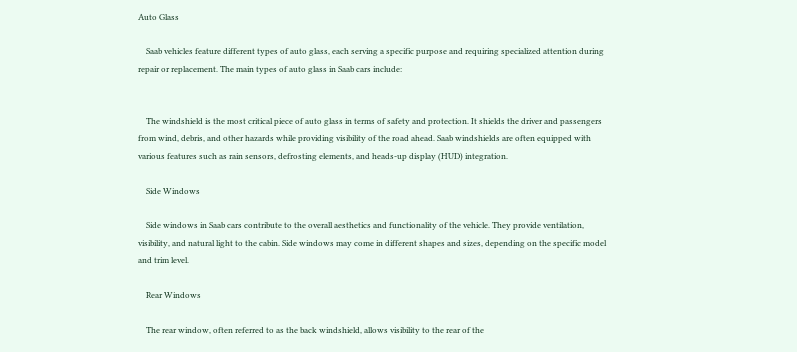Auto Glass

    Saab vehicles feature different types of auto glass, each serving a specific purpose and requiring specialized attention during repair or replacement. The main types of auto glass in Saab cars include:


    The windshield is the most critical piece of auto glass in terms of safety and protection. It shields the driver and passengers from wind, debris, and other hazards while providing visibility of the road ahead. Saab windshields are often equipped with various features such as rain sensors, defrosting elements, and heads-up display (HUD) integration.

    Side Windows

    Side windows in Saab cars contribute to the overall aesthetics and functionality of the vehicle. They provide ventilation, visibility, and natural light to the cabin. Side windows may come in different shapes and sizes, depending on the specific model and trim level.

    Rear Windows

    The rear window, often referred to as the back windshield, allows visibility to the rear of the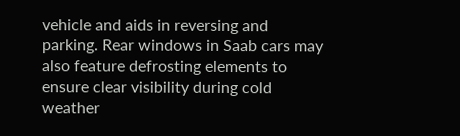vehicle and aids in reversing and parking. Rear windows in Saab cars may also feature defrosting elements to ensure clear visibility during cold weather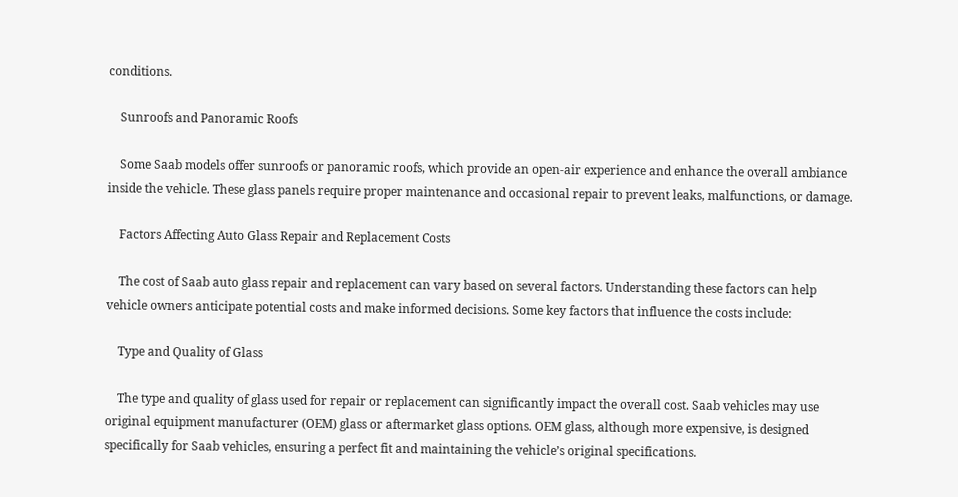conditions.

    Sunroofs and Panoramic Roofs

    Some Saab models offer sunroofs or panoramic roofs, which provide an open-air experience and enhance the overall ambiance inside the vehicle. These glass panels require proper maintenance and occasional repair to prevent leaks, malfunctions, or damage.

    Factors Affecting Auto Glass Repair and Replacement Costs

    The cost of Saab auto glass repair and replacement can vary based on several factors. Understanding these factors can help vehicle owners anticipate potential costs and make informed decisions. Some key factors that influence the costs include:

    Type and Quality of Glass

    The type and quality of glass used for repair or replacement can significantly impact the overall cost. Saab vehicles may use original equipment manufacturer (OEM) glass or aftermarket glass options. OEM glass, although more expensive, is designed specifically for Saab vehicles, ensuring a perfect fit and maintaining the vehicle’s original specifications.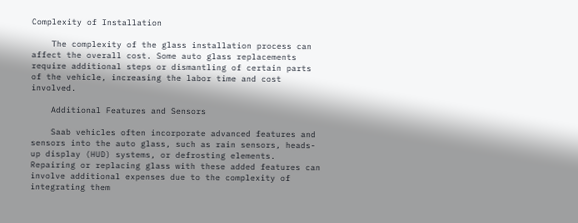Complexity of Installation

    The complexity of the glass installation process can affect the overall cost. Some auto glass replacements require additional steps or dismantling of certain parts of the vehicle, increasing the labor time and cost involved.

    Additional Features and Sensors

    Saab vehicles often incorporate advanced features and sensors into the auto glass, such as rain sensors, heads-up display (HUD) systems, or defrosting elements. Repairing or replacing glass with these added features can involve additional expenses due to the complexity of integrating them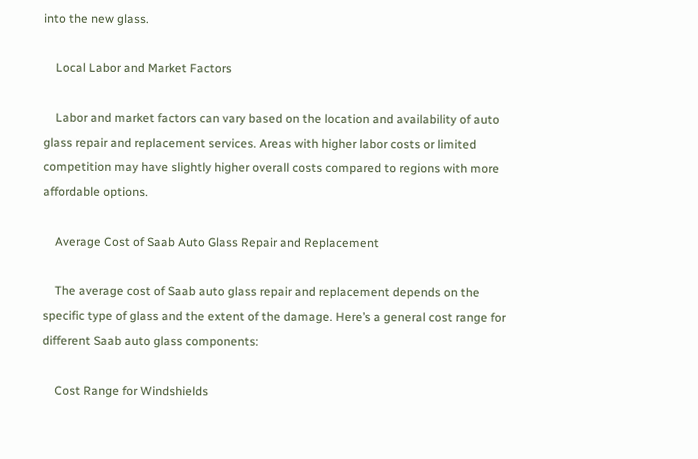into the new glass.

    Local Labor and Market Factors

    Labor and market factors can vary based on the location and availability of auto glass repair and replacement services. Areas with higher labor costs or limited competition may have slightly higher overall costs compared to regions with more affordable options.

    Average Cost of Saab Auto Glass Repair and Replacement

    The average cost of Saab auto glass repair and replacement depends on the specific type of glass and the extent of the damage. Here’s a general cost range for different Saab auto glass components:

    Cost Range for Windshields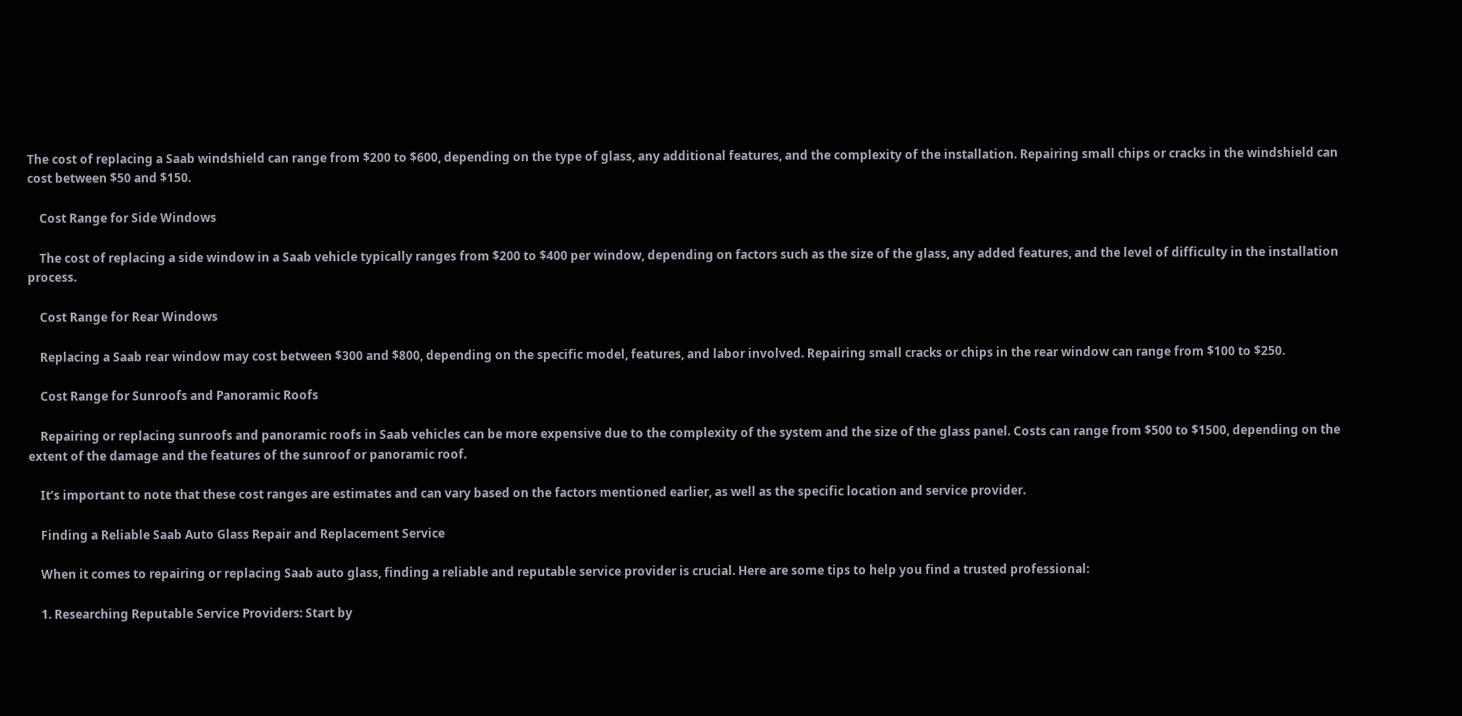The cost of replacing a Saab windshield can range from $200 to $600, depending on the type of glass, any additional features, and the complexity of the installation. Repairing small chips or cracks in the windshield can cost between $50 and $150.

    Cost Range for Side Windows

    The cost of replacing a side window in a Saab vehicle typically ranges from $200 to $400 per window, depending on factors such as the size of the glass, any added features, and the level of difficulty in the installation process.

    Cost Range for Rear Windows

    Replacing a Saab rear window may cost between $300 and $800, depending on the specific model, features, and labor involved. Repairing small cracks or chips in the rear window can range from $100 to $250.

    Cost Range for Sunroofs and Panoramic Roofs

    Repairing or replacing sunroofs and panoramic roofs in Saab vehicles can be more expensive due to the complexity of the system and the size of the glass panel. Costs can range from $500 to $1500, depending on the extent of the damage and the features of the sunroof or panoramic roof.

    It’s important to note that these cost ranges are estimates and can vary based on the factors mentioned earlier, as well as the specific location and service provider.

    Finding a Reliable Saab Auto Glass Repair and Replacement Service

    When it comes to repairing or replacing Saab auto glass, finding a reliable and reputable service provider is crucial. Here are some tips to help you find a trusted professional:

    1. Researching Reputable Service Providers: Start by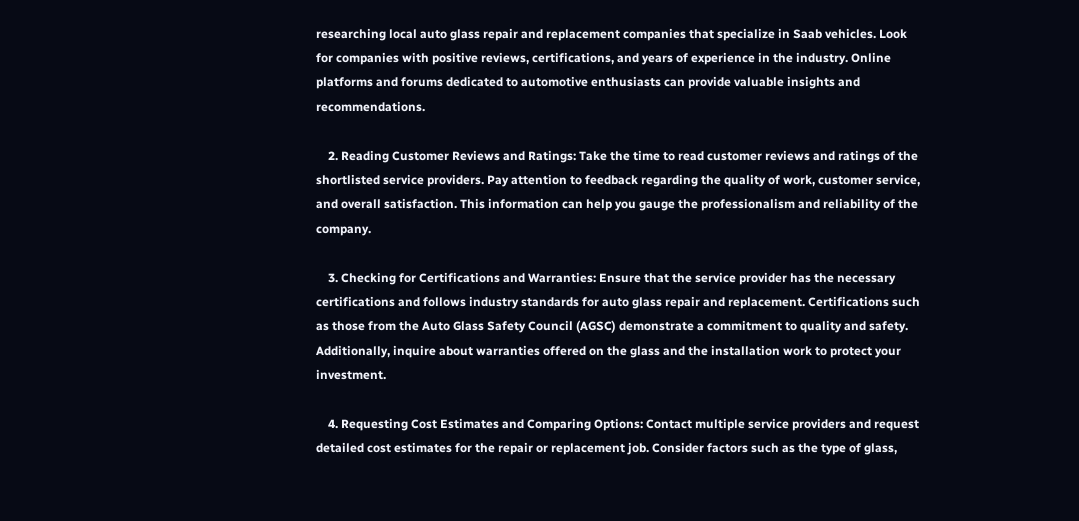researching local auto glass repair and replacement companies that specialize in Saab vehicles. Look for companies with positive reviews, certifications, and years of experience in the industry. Online platforms and forums dedicated to automotive enthusiasts can provide valuable insights and recommendations.

    2. Reading Customer Reviews and Ratings: Take the time to read customer reviews and ratings of the shortlisted service providers. Pay attention to feedback regarding the quality of work, customer service, and overall satisfaction. This information can help you gauge the professionalism and reliability of the company.

    3. Checking for Certifications and Warranties: Ensure that the service provider has the necessary certifications and follows industry standards for auto glass repair and replacement. Certifications such as those from the Auto Glass Safety Council (AGSC) demonstrate a commitment to quality and safety. Additionally, inquire about warranties offered on the glass and the installation work to protect your investment.

    4. Requesting Cost Estimates and Comparing Options: Contact multiple service providers and request detailed cost estimates for the repair or replacement job. Consider factors such as the type of glass,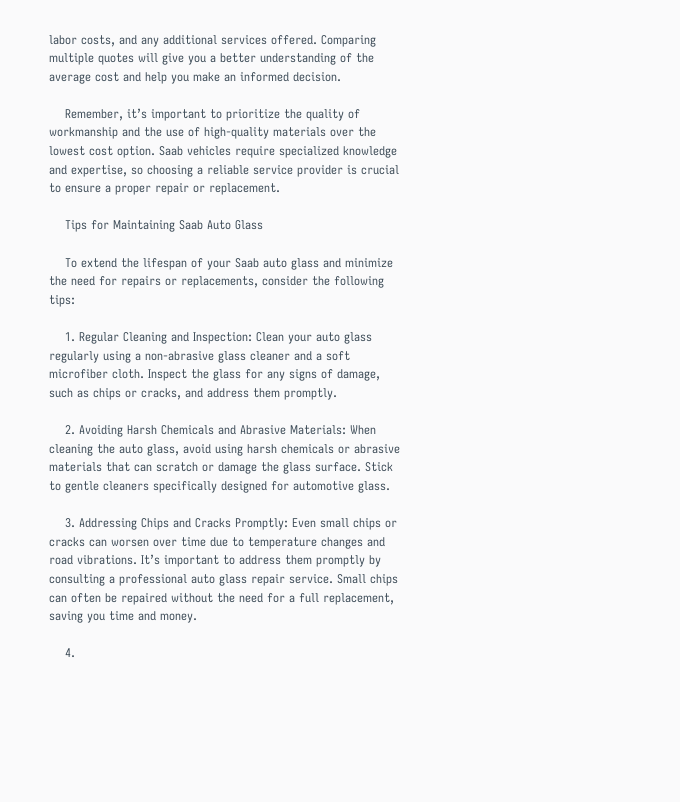labor costs, and any additional services offered. Comparing multiple quotes will give you a better understanding of the average cost and help you make an informed decision.

    Remember, it’s important to prioritize the quality of workmanship and the use of high-quality materials over the lowest cost option. Saab vehicles require specialized knowledge and expertise, so choosing a reliable service provider is crucial to ensure a proper repair or replacement.

    Tips for Maintaining Saab Auto Glass

    To extend the lifespan of your Saab auto glass and minimize the need for repairs or replacements, consider the following tips:

    1. Regular Cleaning and Inspection: Clean your auto glass regularly using a non-abrasive glass cleaner and a soft microfiber cloth. Inspect the glass for any signs of damage, such as chips or cracks, and address them promptly.

    2. Avoiding Harsh Chemicals and Abrasive Materials: When cleaning the auto glass, avoid using harsh chemicals or abrasive materials that can scratch or damage the glass surface. Stick to gentle cleaners specifically designed for automotive glass.

    3. Addressing Chips and Cracks Promptly: Even small chips or cracks can worsen over time due to temperature changes and road vibrations. It’s important to address them promptly by consulting a professional auto glass repair service. Small chips can often be repaired without the need for a full replacement, saving you time and money.

    4.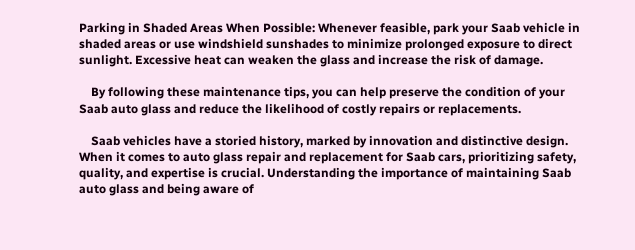Parking in Shaded Areas When Possible: Whenever feasible, park your Saab vehicle in shaded areas or use windshield sunshades to minimize prolonged exposure to direct sunlight. Excessive heat can weaken the glass and increase the risk of damage.

    By following these maintenance tips, you can help preserve the condition of your Saab auto glass and reduce the likelihood of costly repairs or replacements.

    Saab vehicles have a storied history, marked by innovation and distinctive design. When it comes to auto glass repair and replacement for Saab cars, prioritizing safety, quality, and expertise is crucial. Understanding the importance of maintaining Saab auto glass and being aware of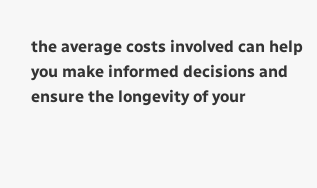the average costs involved can help you make informed decisions and ensure the longevity of your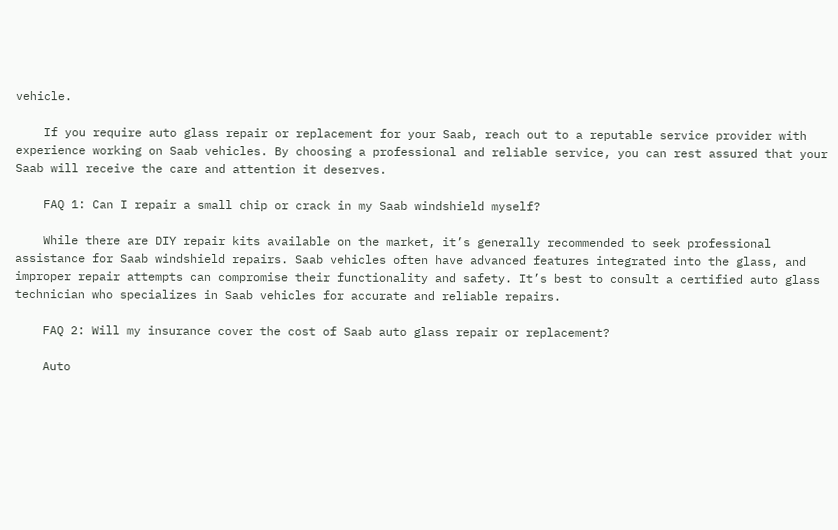vehicle.

    If you require auto glass repair or replacement for your Saab, reach out to a reputable service provider with experience working on Saab vehicles. By choosing a professional and reliable service, you can rest assured that your Saab will receive the care and attention it deserves.

    FAQ 1: Can I repair a small chip or crack in my Saab windshield myself?

    While there are DIY repair kits available on the market, it’s generally recommended to seek professional assistance for Saab windshield repairs. Saab vehicles often have advanced features integrated into the glass, and improper repair attempts can compromise their functionality and safety. It’s best to consult a certified auto glass technician who specializes in Saab vehicles for accurate and reliable repairs.

    FAQ 2: Will my insurance cover the cost of Saab auto glass repair or replacement?

    Auto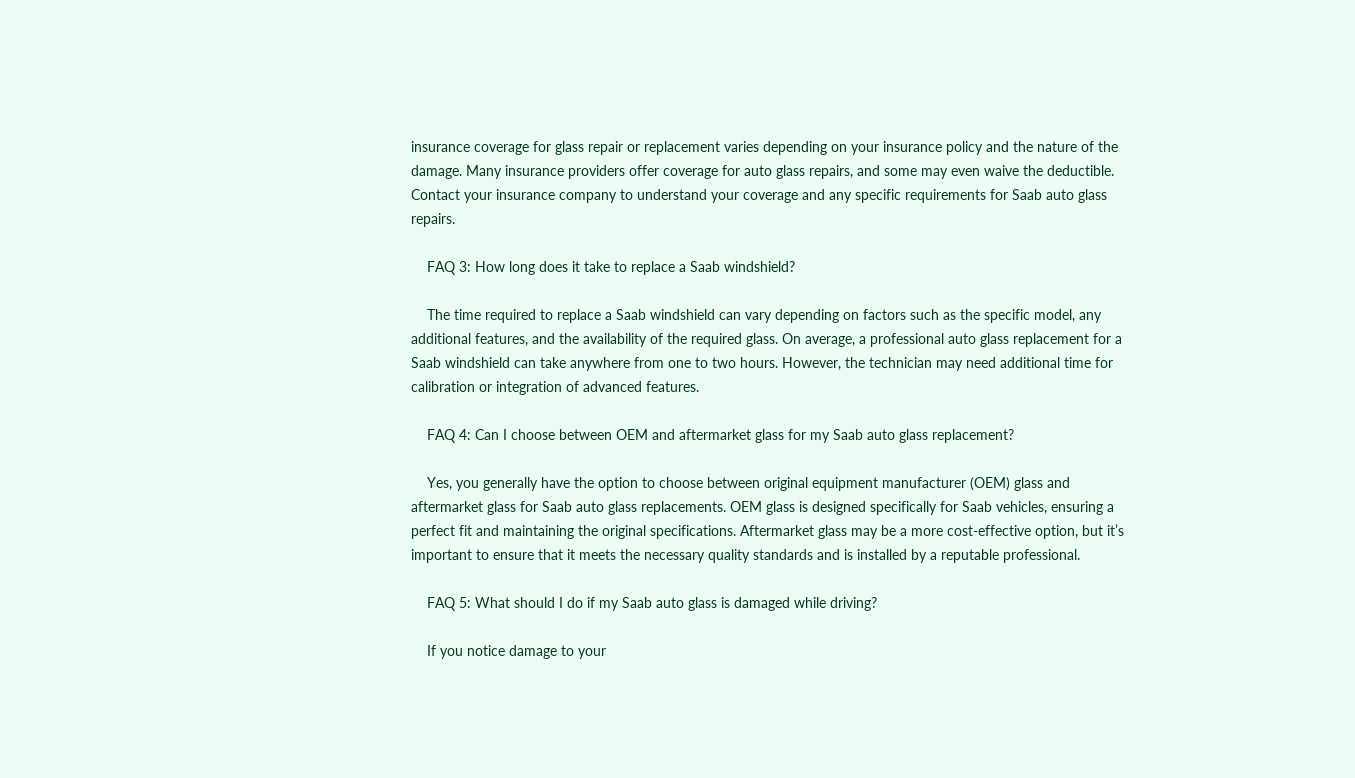insurance coverage for glass repair or replacement varies depending on your insurance policy and the nature of the damage. Many insurance providers offer coverage for auto glass repairs, and some may even waive the deductible. Contact your insurance company to understand your coverage and any specific requirements for Saab auto glass repairs.

    FAQ 3: How long does it take to replace a Saab windshield?

    The time required to replace a Saab windshield can vary depending on factors such as the specific model, any additional features, and the availability of the required glass. On average, a professional auto glass replacement for a Saab windshield can take anywhere from one to two hours. However, the technician may need additional time for calibration or integration of advanced features.

    FAQ 4: Can I choose between OEM and aftermarket glass for my Saab auto glass replacement?

    Yes, you generally have the option to choose between original equipment manufacturer (OEM) glass and aftermarket glass for Saab auto glass replacements. OEM glass is designed specifically for Saab vehicles, ensuring a perfect fit and maintaining the original specifications. Aftermarket glass may be a more cost-effective option, but it’s important to ensure that it meets the necessary quality standards and is installed by a reputable professional.

    FAQ 5: What should I do if my Saab auto glass is damaged while driving?

    If you notice damage to your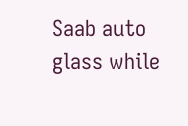Saab auto glass while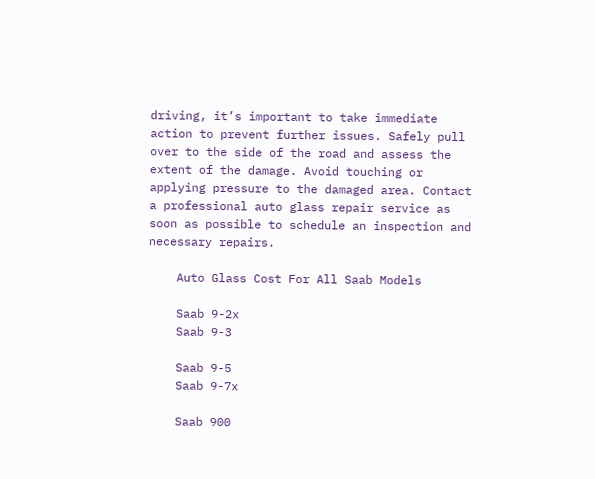driving, it’s important to take immediate action to prevent further issues. Safely pull over to the side of the road and assess the extent of the damage. Avoid touching or applying pressure to the damaged area. Contact a professional auto glass repair service as soon as possible to schedule an inspection and necessary repairs.

    Auto Glass Cost For All Saab Models

    Saab 9-2x
    Saab 9-3

    Saab 9-5
    Saab 9-7x

    Saab 900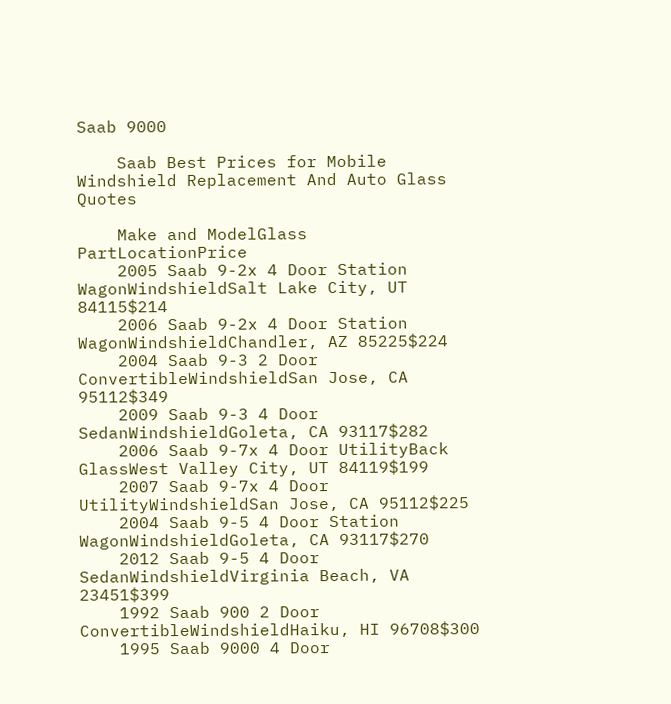Saab 9000

    Saab Best Prices for Mobile Windshield Replacement And Auto Glass Quotes

    Make and ModelGlass PartLocationPrice
    2005 Saab 9-2x 4 Door Station WagonWindshieldSalt Lake City, UT 84115$214
    2006 Saab 9-2x 4 Door Station WagonWindshieldChandler, AZ 85225$224
    2004 Saab 9-3 2 Door ConvertibleWindshieldSan Jose, CA 95112$349
    2009 Saab 9-3 4 Door SedanWindshieldGoleta, CA 93117$282
    2006 Saab 9-7x 4 Door UtilityBack GlassWest Valley City, UT 84119$199
    2007 Saab 9-7x 4 Door UtilityWindshieldSan Jose, CA 95112$225
    2004 Saab 9-5 4 Door Station WagonWindshieldGoleta, CA 93117$270
    2012 Saab 9-5 4 Door SedanWindshieldVirginia Beach, VA 23451$399
    1992 Saab 900 2 Door ConvertibleWindshieldHaiku, HI 96708$300
    1995 Saab 9000 4 Door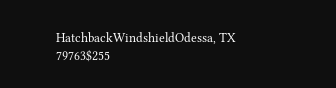HatchbackWindshieldOdessa, TX 79763$255